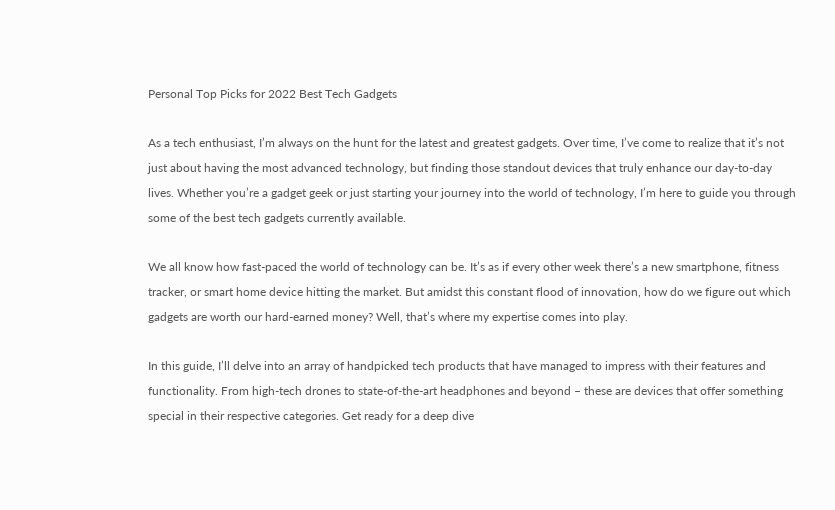Personal Top Picks for 2022 Best Tech Gadgets

As a tech enthusiast, I’m always on the hunt for the latest and greatest gadgets. Over time, I’ve come to realize that it’s not just about having the most advanced technology, but finding those standout devices that truly enhance our day-to-day lives. Whether you’re a gadget geek or just starting your journey into the world of technology, I’m here to guide you through some of the best tech gadgets currently available.

We all know how fast-paced the world of technology can be. It’s as if every other week there’s a new smartphone, fitness tracker, or smart home device hitting the market. But amidst this constant flood of innovation, how do we figure out which gadgets are worth our hard-earned money? Well, that’s where my expertise comes into play.

In this guide, I’ll delve into an array of handpicked tech products that have managed to impress with their features and functionality. From high-tech drones to state-of-the-art headphones and beyond – these are devices that offer something special in their respective categories. Get ready for a deep dive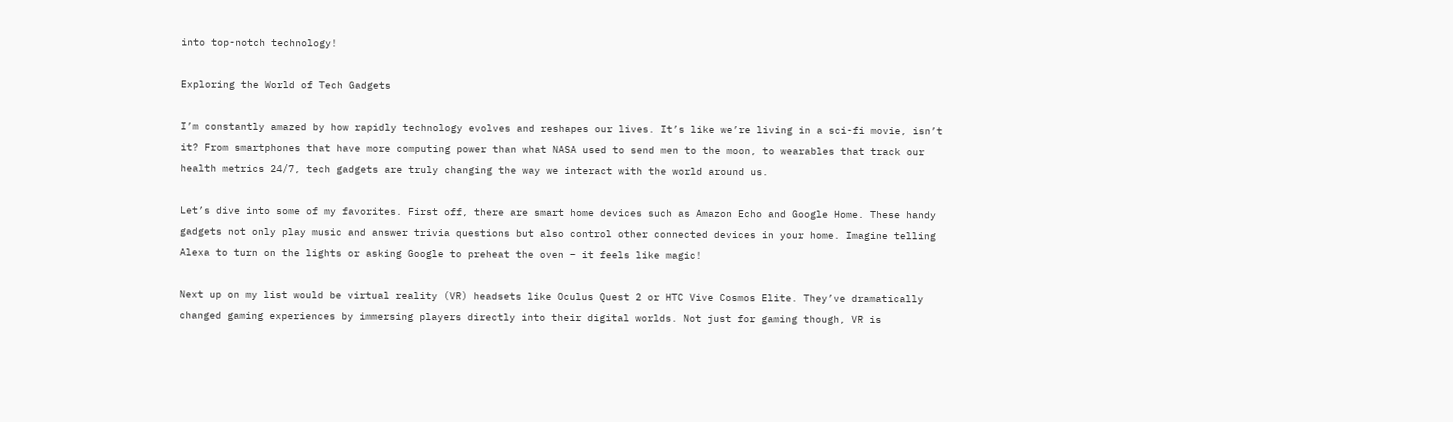into top-notch technology!

Exploring the World of Tech Gadgets

I’m constantly amazed by how rapidly technology evolves and reshapes our lives. It’s like we’re living in a sci-fi movie, isn’t it? From smartphones that have more computing power than what NASA used to send men to the moon, to wearables that track our health metrics 24/7, tech gadgets are truly changing the way we interact with the world around us.

Let’s dive into some of my favorites. First off, there are smart home devices such as Amazon Echo and Google Home. These handy gadgets not only play music and answer trivia questions but also control other connected devices in your home. Imagine telling Alexa to turn on the lights or asking Google to preheat the oven – it feels like magic!

Next up on my list would be virtual reality (VR) headsets like Oculus Quest 2 or HTC Vive Cosmos Elite. They’ve dramatically changed gaming experiences by immersing players directly into their digital worlds. Not just for gaming though, VR is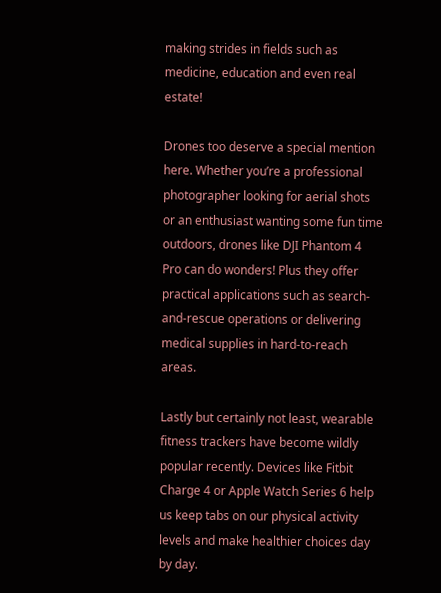making strides in fields such as medicine, education and even real estate!

Drones too deserve a special mention here. Whether you’re a professional photographer looking for aerial shots or an enthusiast wanting some fun time outdoors, drones like DJI Phantom 4 Pro can do wonders! Plus they offer practical applications such as search-and-rescue operations or delivering medical supplies in hard-to-reach areas.

Lastly but certainly not least, wearable fitness trackers have become wildly popular recently. Devices like Fitbit Charge 4 or Apple Watch Series 6 help us keep tabs on our physical activity levels and make healthier choices day by day.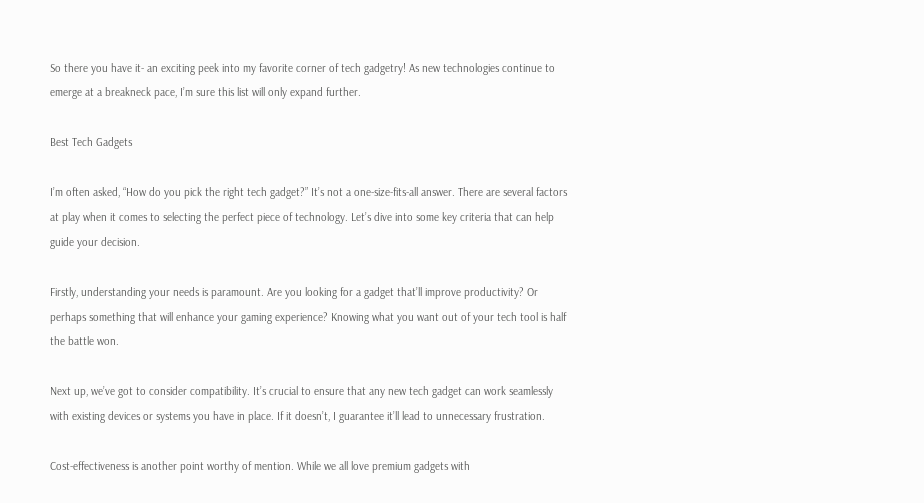So there you have it- an exciting peek into my favorite corner of tech gadgetry! As new technologies continue to emerge at a breakneck pace, I’m sure this list will only expand further.

Best Tech Gadgets

I’m often asked, “How do you pick the right tech gadget?” It’s not a one-size-fits-all answer. There are several factors at play when it comes to selecting the perfect piece of technology. Let’s dive into some key criteria that can help guide your decision.

Firstly, understanding your needs is paramount. Are you looking for a gadget that’ll improve productivity? Or perhaps something that will enhance your gaming experience? Knowing what you want out of your tech tool is half the battle won.

Next up, we’ve got to consider compatibility. It’s crucial to ensure that any new tech gadget can work seamlessly with existing devices or systems you have in place. If it doesn’t, I guarantee it’ll lead to unnecessary frustration.

Cost-effectiveness is another point worthy of mention. While we all love premium gadgets with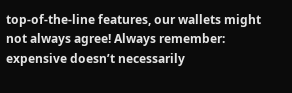top-of-the-line features, our wallets might not always agree! Always remember: expensive doesn’t necessarily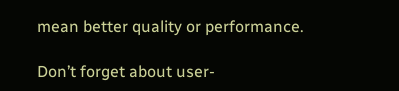mean better quality or performance.

Don’t forget about user-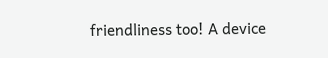friendliness too! A device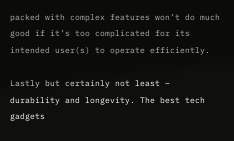packed with complex features won’t do much good if it’s too complicated for its intended user(s) to operate efficiently.

Lastly but certainly not least – durability and longevity. The best tech gadgets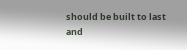should be built to last and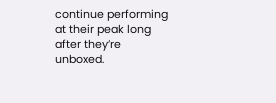continue performing at their peak long after they’re unboxed.